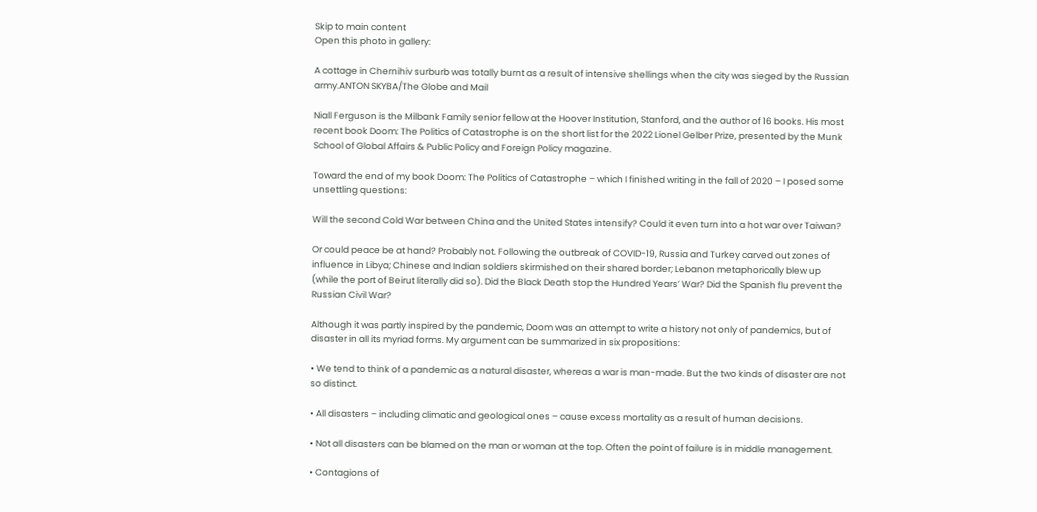Skip to main content
Open this photo in gallery:

A cottage in Chernihiv surburb was totally burnt as a result of intensive shellings when the city was sieged by the Russian army.ANTON SKYBA/The Globe and Mail

Niall Ferguson is the Milbank Family senior fellow at the Hoover Institution, Stanford, and the author of 16 books. His most recent book Doom: The Politics of Catastrophe is on the short list for the 2022 Lionel Gelber Prize, presented by the Munk School of Global Affairs & Public Policy and Foreign Policy magazine.

Toward the end of my book Doom: The Politics of Catastrophe – which I finished writing in the fall of 2020 – I posed some unsettling questions:

Will the second Cold War between China and the United States intensify? Could it even turn into a hot war over Taiwan?

Or could peace be at hand? Probably not. Following the outbreak of COVID-19, Russia and Turkey carved out zones of influence in Libya; Chinese and Indian soldiers skirmished on their shared border; Lebanon metaphorically blew up (while the port of Beirut literally did so). Did the Black Death stop the Hundred Years’ War? Did the Spanish flu prevent the Russian Civil War?

Although it was partly inspired by the pandemic, Doom was an attempt to write a history not only of pandemics, but of disaster in all its myriad forms. My argument can be summarized in six propositions:

• We tend to think of a pandemic as a natural disaster, whereas a war is man-made. But the two kinds of disaster are not so distinct.

• All disasters – including climatic and geological ones – cause excess mortality as a result of human decisions.

• Not all disasters can be blamed on the man or woman at the top. Often the point of failure is in middle management.

• Contagions of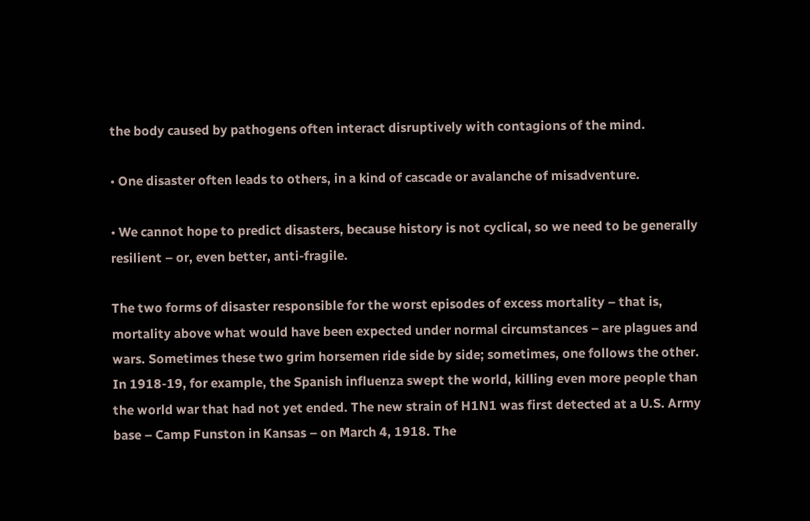the body caused by pathogens often interact disruptively with contagions of the mind.

• One disaster often leads to others, in a kind of cascade or avalanche of misadventure.

• We cannot hope to predict disasters, because history is not cyclical, so we need to be generally resilient – or, even better, anti-fragile.

The two forms of disaster responsible for the worst episodes of excess mortality – that is, mortality above what would have been expected under normal circumstances – are plagues and wars. Sometimes these two grim horsemen ride side by side; sometimes, one follows the other. In 1918-19, for example, the Spanish influenza swept the world, killing even more people than the world war that had not yet ended. The new strain of H1N1 was first detected at a U.S. Army base – Camp Funston in Kansas – on March 4, 1918. The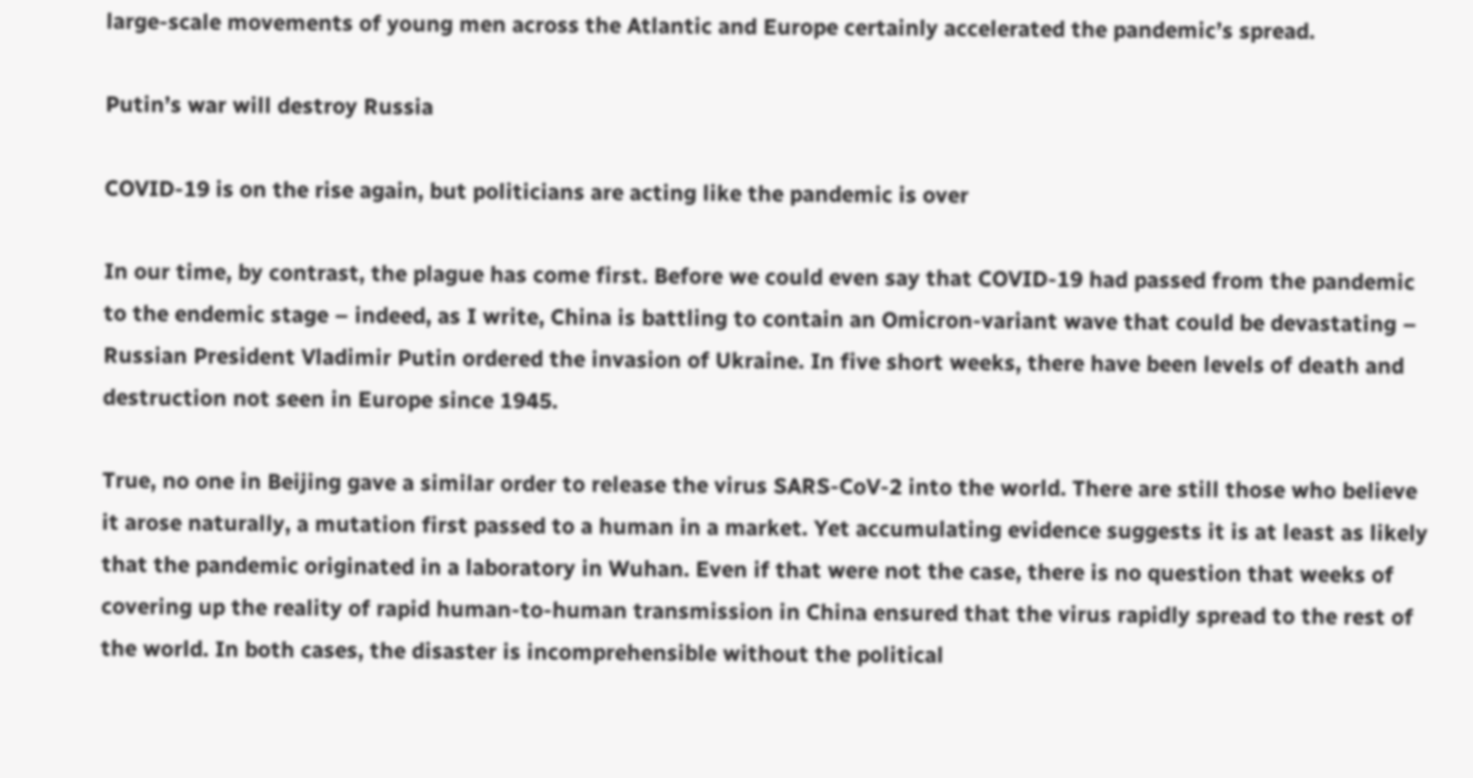large-scale movements of young men across the Atlantic and Europe certainly accelerated the pandemic’s spread.

Putin’s war will destroy Russia

COVID-19 is on the rise again, but politicians are acting like the pandemic is over

In our time, by contrast, the plague has come first. Before we could even say that COVID-19 had passed from the pandemic to the endemic stage – indeed, as I write, China is battling to contain an Omicron-variant wave that could be devastating – Russian President Vladimir Putin ordered the invasion of Ukraine. In five short weeks, there have been levels of death and destruction not seen in Europe since 1945.

True, no one in Beijing gave a similar order to release the virus SARS-CoV-2 into the world. There are still those who believe it arose naturally, a mutation first passed to a human in a market. Yet accumulating evidence suggests it is at least as likely that the pandemic originated in a laboratory in Wuhan. Even if that were not the case, there is no question that weeks of covering up the reality of rapid human-to-human transmission in China ensured that the virus rapidly spread to the rest of the world. In both cases, the disaster is incomprehensible without the political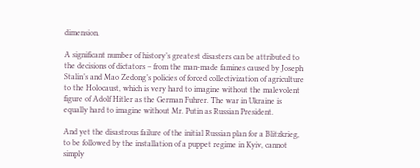dimension.

A significant number of history’s greatest disasters can be attributed to the decisions of dictators – from the man-made famines caused by Joseph Stalin’s and Mao Zedong’s policies of forced collectivization of agriculture to the Holocaust, which is very hard to imagine without the malevolent figure of Adolf Hitler as the German Fuhrer. The war in Ukraine is equally hard to imagine without Mr. Putin as Russian President.

And yet the disastrous failure of the initial Russian plan for a Blitzkrieg, to be followed by the installation of a puppet regime in Kyiv, cannot simply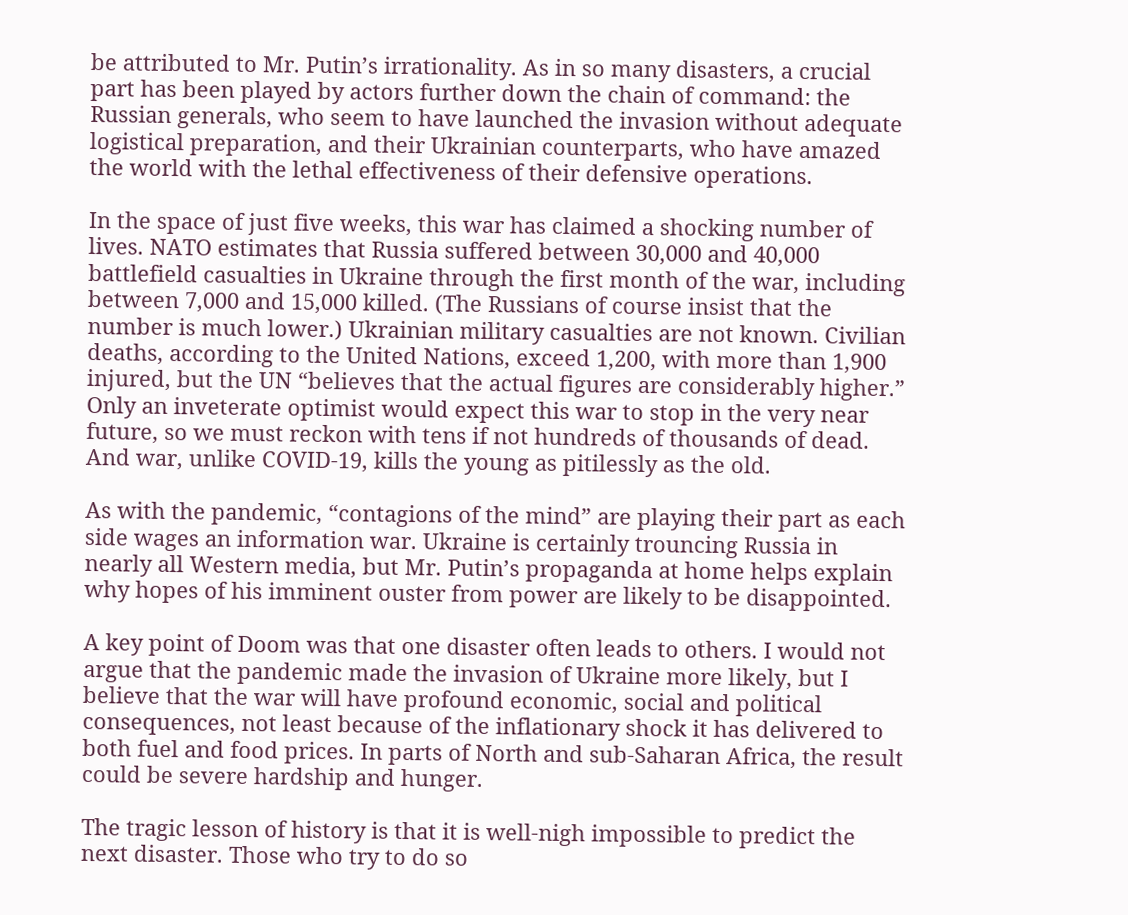be attributed to Mr. Putin’s irrationality. As in so many disasters, a crucial part has been played by actors further down the chain of command: the Russian generals, who seem to have launched the invasion without adequate logistical preparation, and their Ukrainian counterparts, who have amazed the world with the lethal effectiveness of their defensive operations.

In the space of just five weeks, this war has claimed a shocking number of lives. NATO estimates that Russia suffered between 30,000 and 40,000 battlefield casualties in Ukraine through the first month of the war, including between 7,000 and 15,000 killed. (The Russians of course insist that the number is much lower.) Ukrainian military casualties are not known. Civilian deaths, according to the United Nations, exceed 1,200, with more than 1,900 injured, but the UN “believes that the actual figures are considerably higher.” Only an inveterate optimist would expect this war to stop in the very near future, so we must reckon with tens if not hundreds of thousands of dead. And war, unlike COVID-19, kills the young as pitilessly as the old.

As with the pandemic, “contagions of the mind” are playing their part as each side wages an information war. Ukraine is certainly trouncing Russia in nearly all Western media, but Mr. Putin’s propaganda at home helps explain why hopes of his imminent ouster from power are likely to be disappointed.

A key point of Doom was that one disaster often leads to others. I would not argue that the pandemic made the invasion of Ukraine more likely, but I believe that the war will have profound economic, social and political consequences, not least because of the inflationary shock it has delivered to both fuel and food prices. In parts of North and sub-Saharan Africa, the result could be severe hardship and hunger.

The tragic lesson of history is that it is well-nigh impossible to predict the next disaster. Those who try to do so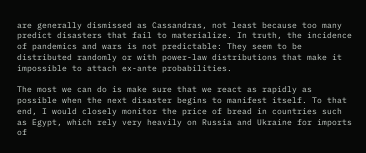are generally dismissed as Cassandras, not least because too many predict disasters that fail to materialize. In truth, the incidence of pandemics and wars is not predictable: They seem to be distributed randomly or with power-law distributions that make it impossible to attach ex-ante probabilities.

The most we can do is make sure that we react as rapidly as possible when the next disaster begins to manifest itself. To that end, I would closely monitor the price of bread in countries such as Egypt, which rely very heavily on Russia and Ukraine for imports of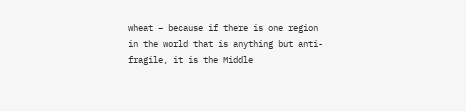wheat – because if there is one region in the world that is anything but anti-fragile, it is the Middle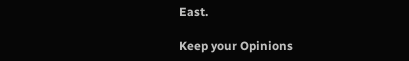East.

Keep your Opinions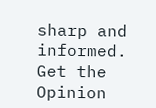sharp and informed. Get the Opinion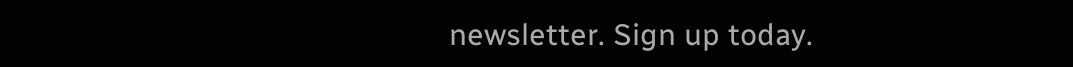newsletter. Sign up today.